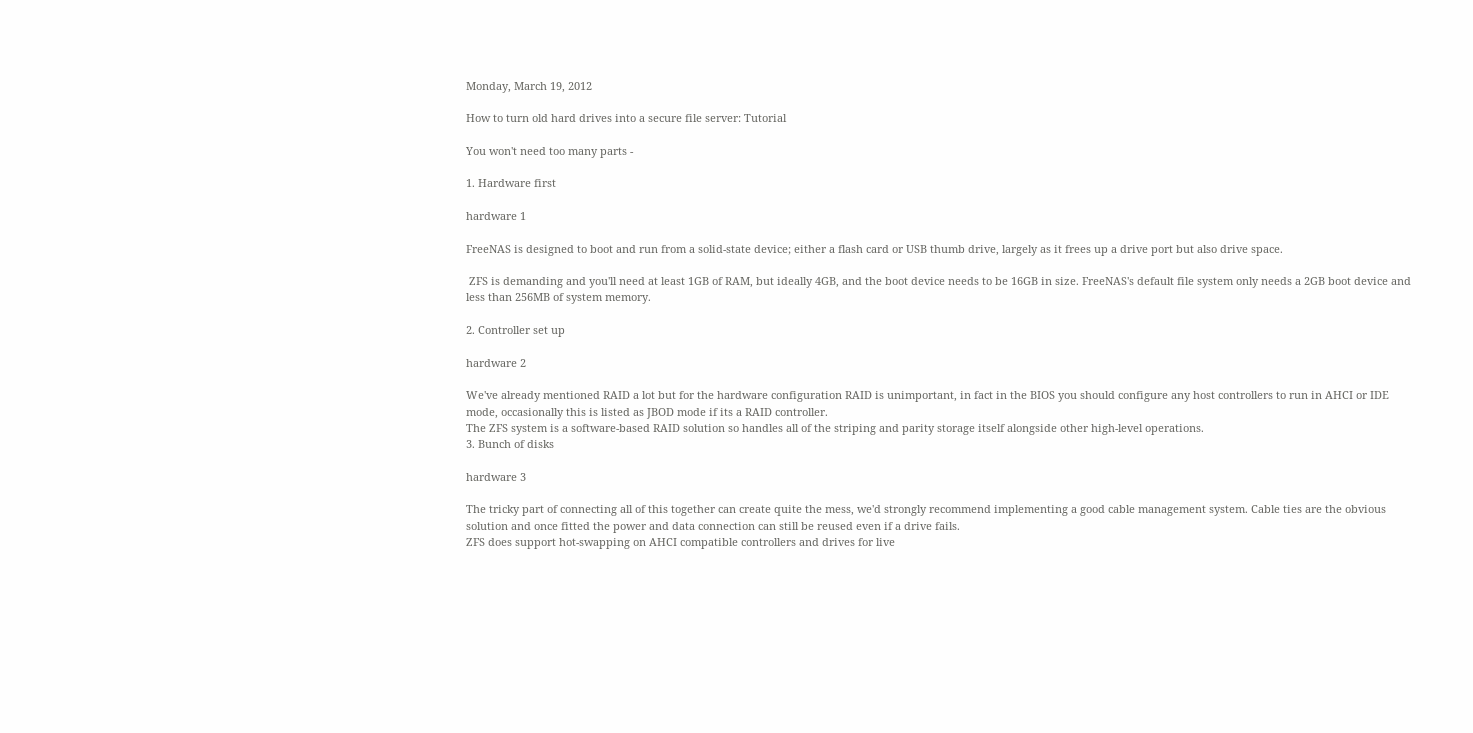Monday, March 19, 2012

How to turn old hard drives into a secure file server: Tutorial

You won't need too many parts -

1. Hardware first

hardware 1

FreeNAS is designed to boot and run from a solid-state device; either a flash card or USB thumb drive, largely as it frees up a drive port but also drive space.

 ZFS is demanding and you'll need at least 1GB of RAM, but ideally 4GB, and the boot device needs to be 16GB in size. FreeNAS's default file system only needs a 2GB boot device and less than 256MB of system memory.

2. Controller set up

hardware 2

We've already mentioned RAID a lot but for the hardware configuration RAID is unimportant, in fact in the BIOS you should configure any host controllers to run in AHCI or IDE mode, occasionally this is listed as JBOD mode if its a RAID controller.
The ZFS system is a software-based RAID solution so handles all of the striping and parity storage itself alongside other high-level operations.
3. Bunch of disks

hardware 3

The tricky part of connecting all of this together can create quite the mess, we'd strongly recommend implementing a good cable management system. Cable ties are the obvious solution and once fitted the power and data connection can still be reused even if a drive fails.
ZFS does support hot-swapping on AHCI compatible controllers and drives for live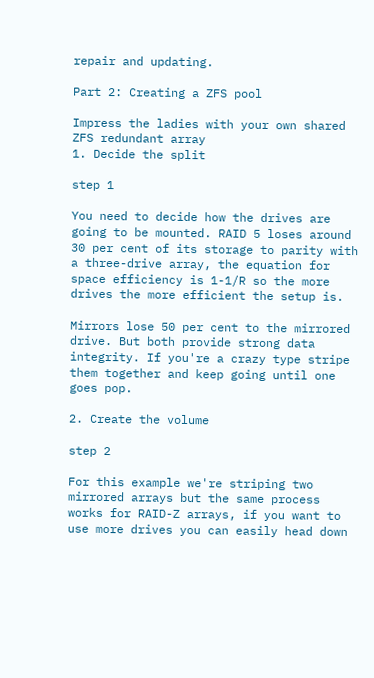repair and updating.

Part 2: Creating a ZFS pool

Impress the ladies with your own shared ZFS redundant array
1. Decide the split

step 1

You need to decide how the drives are going to be mounted. RAID 5 loses around 30 per cent of its storage to parity with a three-drive array, the equation for space efficiency is 1-1/R so the more drives the more efficient the setup is.

Mirrors lose 50 per cent to the mirrored drive. But both provide strong data integrity. If you're a crazy type stripe them together and keep going until one goes pop.

2. Create the volume

step 2

For this example we're striping two mirrored arrays but the same process works for RAID-Z arrays, if you want to use more drives you can easily head down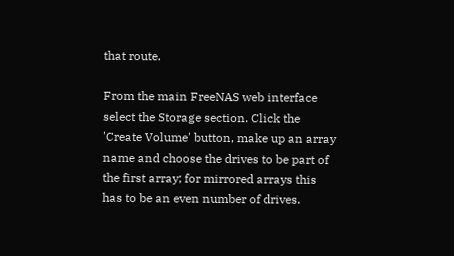that route.

From the main FreeNAS web interface select the Storage section. Click the 'Create Volume' button, make up an array name and choose the drives to be part of the first array; for mirrored arrays this has to be an even number of drives.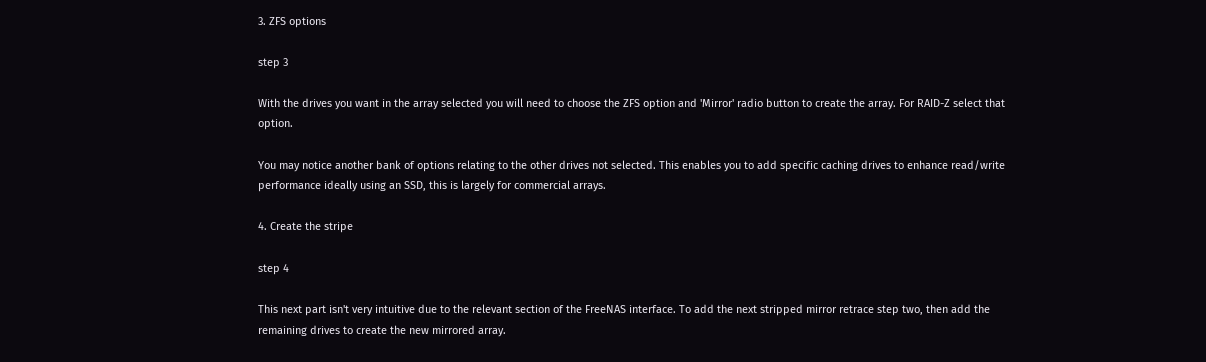3. ZFS options

step 3

With the drives you want in the array selected you will need to choose the ZFS option and 'Mirror' radio button to create the array. For RAID-Z select that option.

You may notice another bank of options relating to the other drives not selected. This enables you to add specific caching drives to enhance read/write performance ideally using an SSD, this is largely for commercial arrays.

4. Create the stripe

step 4

This next part isn't very intuitive due to the relevant section of the FreeNAS interface. To add the next stripped mirror retrace step two, then add the remaining drives to create the new mirrored array.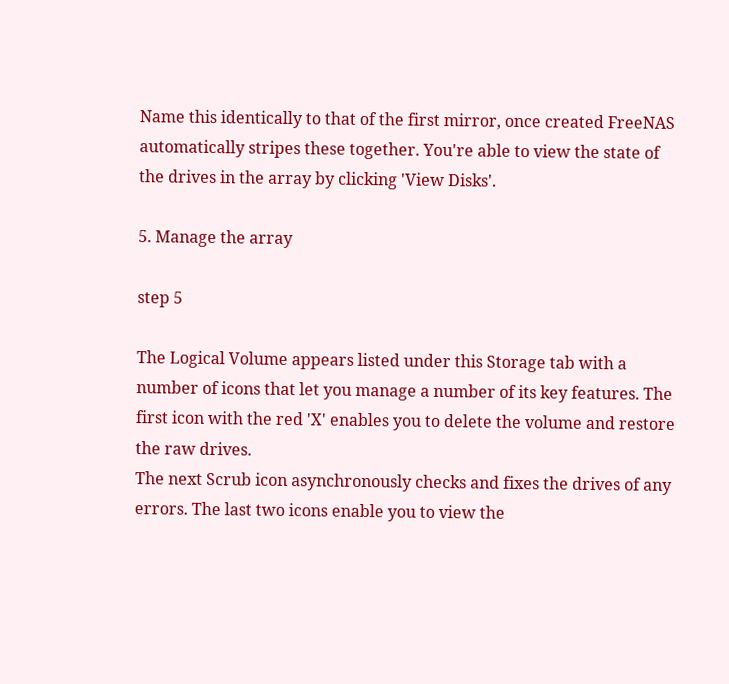Name this identically to that of the first mirror, once created FreeNAS automatically stripes these together. You're able to view the state of the drives in the array by clicking 'View Disks'.

5. Manage the array

step 5

The Logical Volume appears listed under this Storage tab with a number of icons that let you manage a number of its key features. The first icon with the red 'X' enables you to delete the volume and restore the raw drives.
The next Scrub icon asynchronously checks and fixes the drives of any errors. The last two icons enable you to view the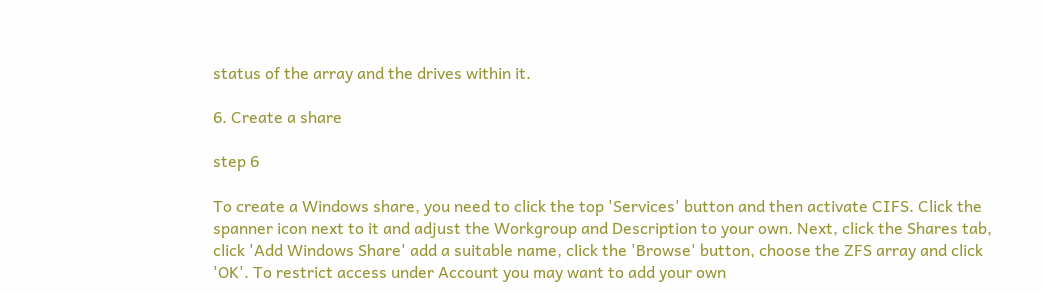status of the array and the drives within it.

6. Create a share

step 6

To create a Windows share, you need to click the top 'Services' button and then activate CIFS. Click the spanner icon next to it and adjust the Workgroup and Description to your own. Next, click the Shares tab, click 'Add Windows Share' add a suitable name, click the 'Browse' button, choose the ZFS array and click 'OK'. To restrict access under Account you may want to add your own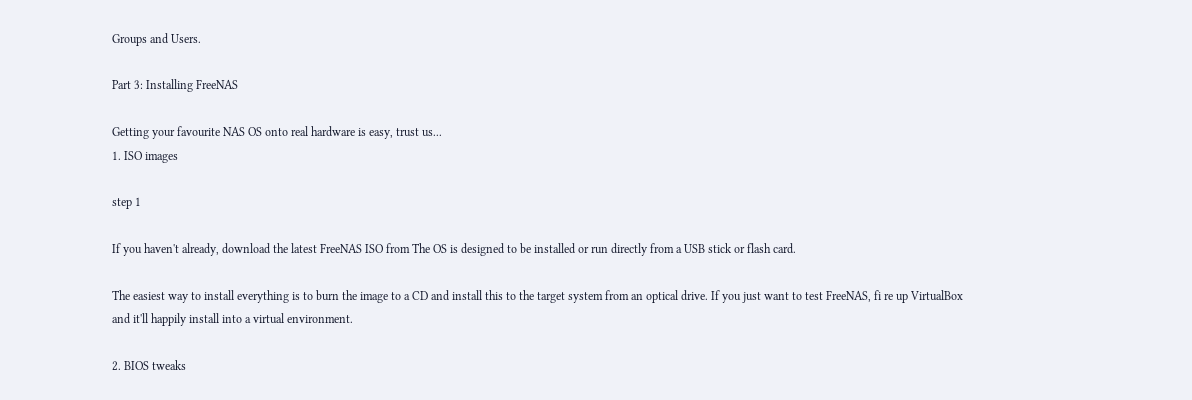Groups and Users.

Part 3: Installing FreeNAS

Getting your favourite NAS OS onto real hardware is easy, trust us...
1. ISO images

step 1

If you haven't already, download the latest FreeNAS ISO from The OS is designed to be installed or run directly from a USB stick or flash card.

The easiest way to install everything is to burn the image to a CD and install this to the target system from an optical drive. If you just want to test FreeNAS, fi re up VirtualBox and it'll happily install into a virtual environment.

2. BIOS tweaks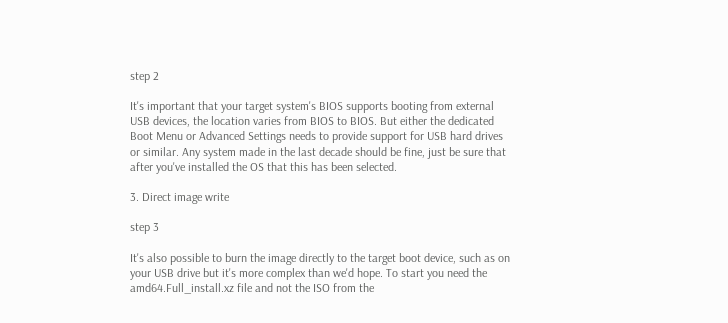step 2

It's important that your target system's BIOS supports booting from external USB devices, the location varies from BIOS to BIOS. But either the dedicated Boot Menu or Advanced Settings needs to provide support for USB hard drives or similar. Any system made in the last decade should be fine, just be sure that after you've installed the OS that this has been selected.

3. Direct image write

step 3

It's also possible to burn the image directly to the target boot device, such as on your USB drive but it's more complex than we'd hope. To start you need the amd64.Full_install.xz file and not the ISO from the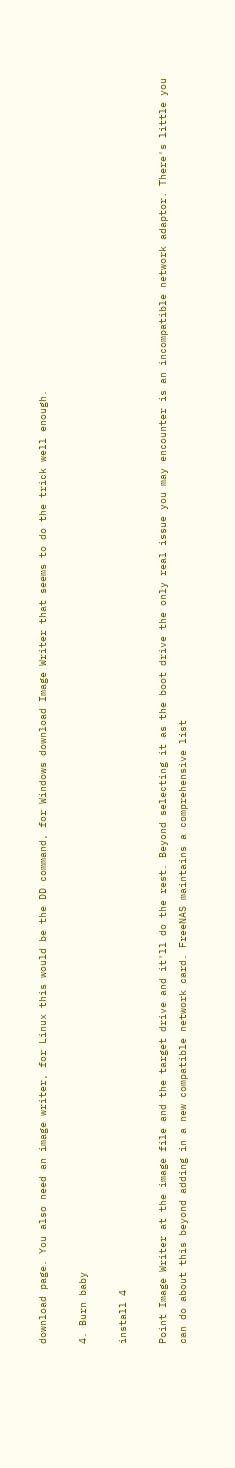download page. You also need an image writer, for Linux this would be the DD command, for Windows download Image Writer that seems to do the trick well enough.

4. Burn baby

install 4

Point Image Writer at the image file and the target drive and it'll do the rest. Beyond selecting it as the boot drive the only real issue you may encounter is an incompatible network adaptor. There's little you can do about this beyond adding in a new compatible network card. FreeNAS maintains a comprehensive list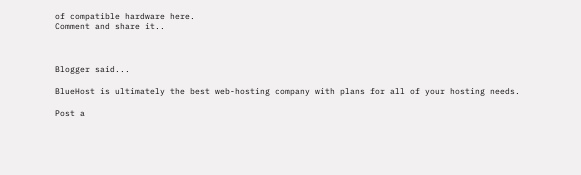of compatible hardware here.
Comment and share it..



Blogger said...

BlueHost is ultimately the best web-hosting company with plans for all of your hosting needs.

Post a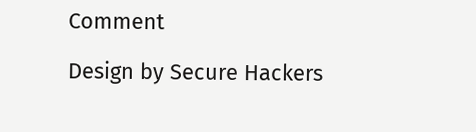Comment

Design by Secure Hackers